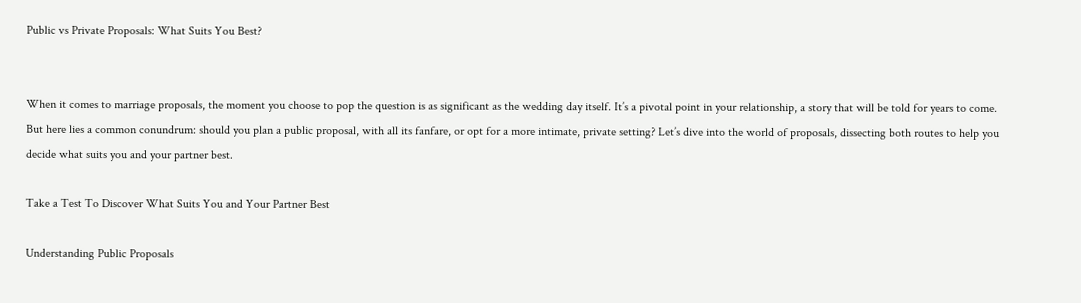Public vs Private Proposals: What Suits You Best?


When it comes to marriage proposals, the moment you choose to pop the question is as significant as the wedding day itself. It’s a pivotal point in your relationship, a story that will be told for years to come. But here lies a common conundrum: should you plan a public proposal, with all its fanfare, or opt for a more intimate, private setting? Let’s dive into the world of proposals, dissecting both routes to help you decide what suits you and your partner best.

Take a Test To Discover What Suits You and Your Partner Best

Understanding Public Proposals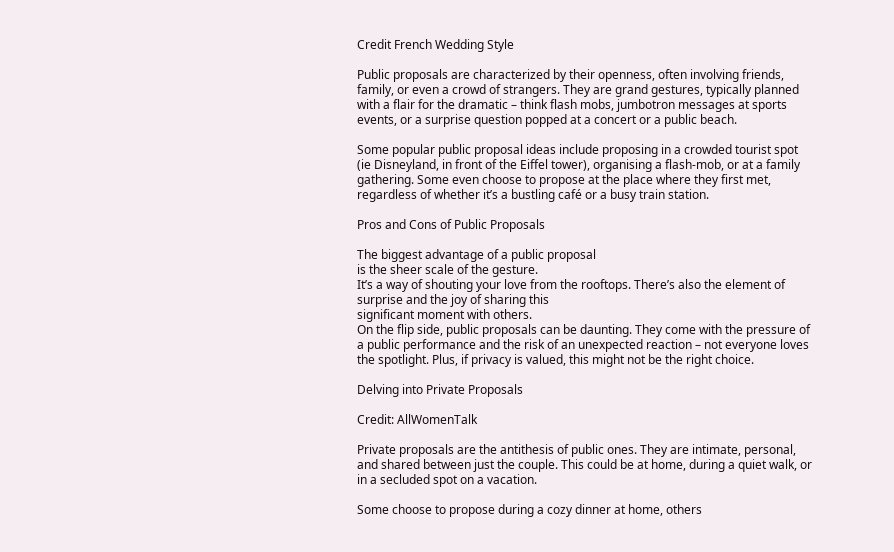Credit French Wedding Style

Public proposals are characterized by their openness, often involving friends, family, or even a crowd of strangers. They are grand gestures, typically planned with a flair for the dramatic – think flash mobs, jumbotron messages at sports events, or a surprise question popped at a concert or a public beach.

Some popular public proposal ideas include proposing in a crowded tourist spot (ie Disneyland, in front of the Eiffel tower), organising a flash-mob, or at a family gathering. Some even choose to propose at the place where they first met, regardless of whether it’s a bustling café or a busy train station.

Pros and Cons of Public Proposals

The biggest advantage of a public proposal
is the sheer scale of the gesture.
It’s a way of shouting your love from the rooftops. There’s also the element of
surprise and the joy of sharing this
significant moment with others.
On the flip side, public proposals can be daunting. They come with the pressure of a public performance and the risk of an unexpected reaction – not everyone loves the spotlight. Plus, if privacy is valued, this might not be the right choice.

Delving into Private Proposals

Credit: AllWomenTalk

Private proposals are the antithesis of public ones. They are intimate, personal, and shared between just the couple. This could be at home, during a quiet walk, or in a secluded spot on a vacation.

Some choose to propose during a cozy dinner at home, others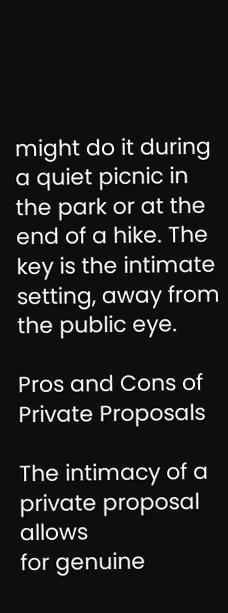might do it during a quiet picnic in the park or at the end of a hike. The key is the intimate setting, away from the public eye.

Pros and Cons of Private Proposals

The intimacy of a private proposal allows
for genuine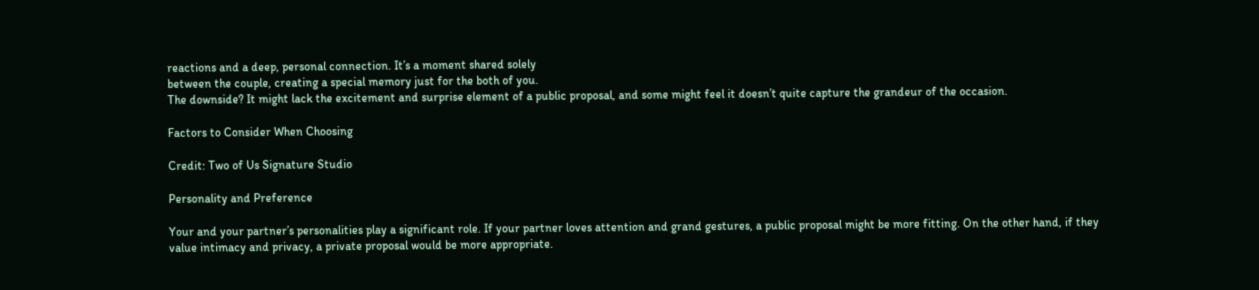reactions and a deep, personal connection. It’s a moment shared solely
between the couple, creating a special memory just for the both of you.
The downside? It might lack the excitement and surprise element of a public proposal, and some might feel it doesn’t quite capture the grandeur of the occasion.

Factors to Consider When Choosing

Credit: Two of Us Signature Studio

Personality and Preference

Your and your partner’s personalities play a significant role. If your partner loves attention and grand gestures, a public proposal might be more fitting. On the other hand, if they value intimacy and privacy, a private proposal would be more appropriate.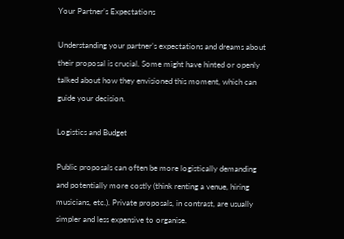Your Partner’s Expectations

Understanding your partner’s expectations and dreams about their proposal is crucial. Some might have hinted or openly talked about how they envisioned this moment, which can guide your decision.

Logistics and Budget

Public proposals can often be more logistically demanding and potentially more costly (think renting a venue, hiring musicians, etc.). Private proposals, in contrast, are usually simpler and less expensive to organise.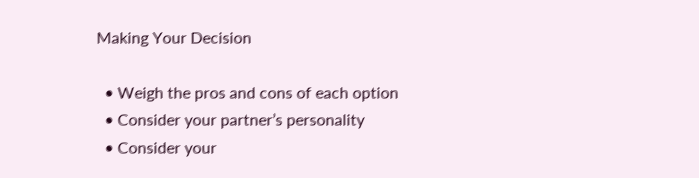Making Your Decision

  • Weigh the pros and cons of each option
  • Consider your partner’s personality
  • Consider your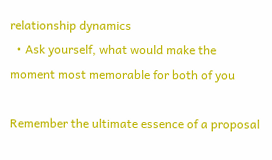relationship dynamics
  • Ask yourself, what would make the moment most memorable for both of you

Remember the ultimate essence of a proposal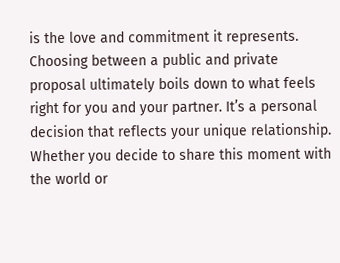is the love and commitment it represents. Choosing between a public and private proposal ultimately boils down to what feels right for you and your partner. It’s a personal decision that reflects your unique relationship. Whether you decide to share this moment with the world or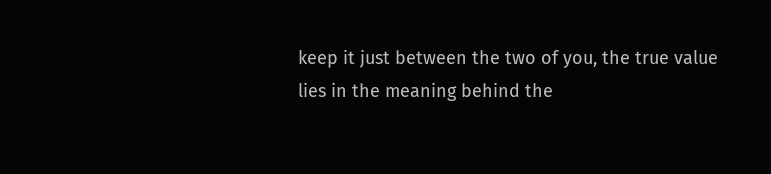keep it just between the two of you, the true value lies in the meaning behind the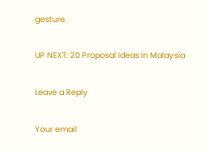gesture.

UP NEXT: 20 Proposal Ideas In Malaysia

Leave a Reply

Your email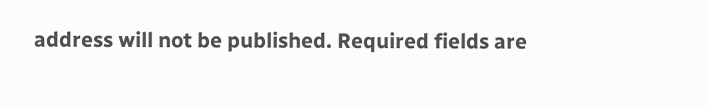address will not be published. Required fields are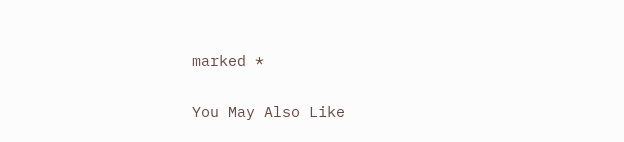marked *

You May Also Like